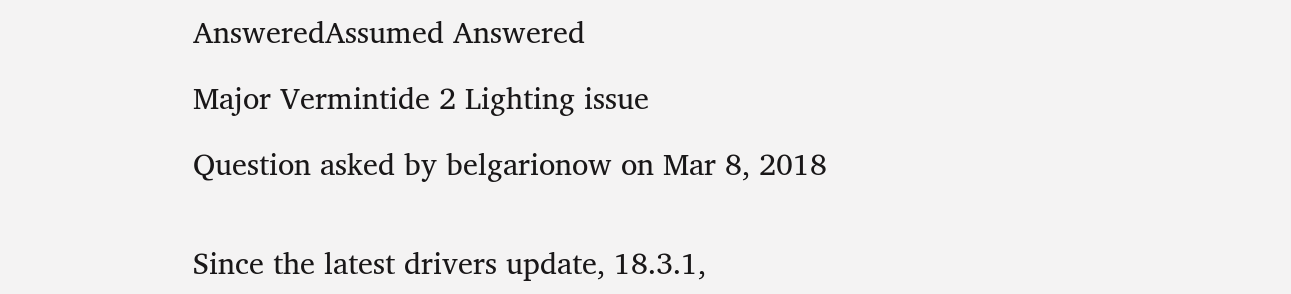AnsweredAssumed Answered

Major Vermintide 2 Lighting issue

Question asked by belgarionow on Mar 8, 2018


Since the latest drivers update, 18.3.1,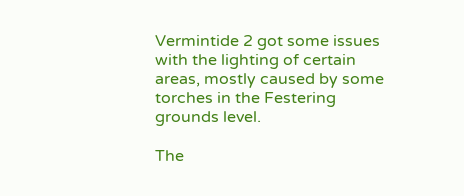Vermintide 2 got some issues with the lighting of certain areas, mostly caused by some torches in the Festering grounds level.

The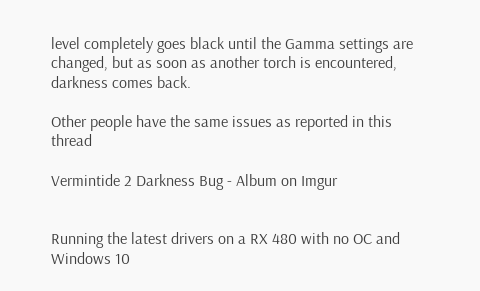level completely goes black until the Gamma settings are changed, but as soon as another torch is encountered, darkness comes back.

Other people have the same issues as reported in this thread

Vermintide 2 Darkness Bug - Album on Imgur


Running the latest drivers on a RX 480 with no OC and Windows 10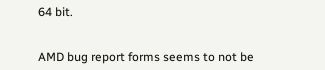64 bit.


AMD bug report forms seems to not be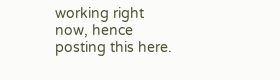working right now, hence posting this here.